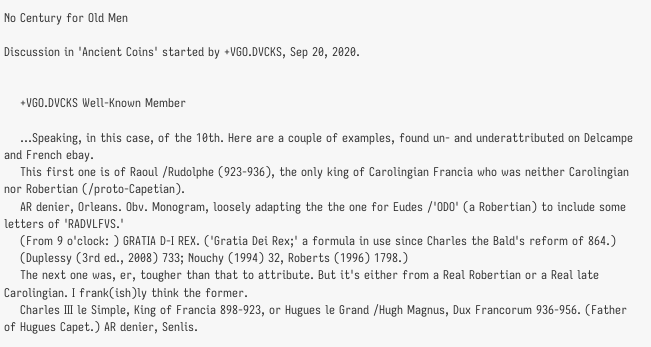No Century for Old Men

Discussion in 'Ancient Coins' started by +VGO.DVCKS, Sep 20, 2020.


    +VGO.DVCKS Well-Known Member

    ...Speaking, in this case, of the 10th. Here are a couple of examples, found un- and underattributed on Delcampe and French ebay.
    This first one is of Raoul /Rudolphe (923-936), the only king of Carolingian Francia who was neither Carolingian nor Robertian (/proto-Capetian).
    AR denier, Orleans. Obv. Monogram, loosely adapting the the one for Eudes /'ODO' (a Robertian) to include some letters of 'RADVLFVS.'
    (From 9 o'clock: ) GRATIA D-I REX. ('Gratia Dei Rex;' a formula in use since Charles the Bald's reform of 864.)
    (Duplessy (3rd ed., 2008) 733; Nouchy (1994) 32, Roberts (1996) 1798.)
    The next one was, er, tougher than that to attribute. But it's either from a Real Robertian or a Real late Carolingian. I frank(ish)ly think the former.
    Charles III le Simple, King of Francia 898-923, or Hugues le Grand /Hugh Magnus, Dux Francorum 936-956. (Father of Hugues Capet.) AR denier, Senlis.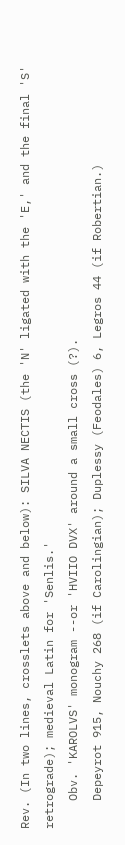Rev. (In two lines, crosslets above and below): SILVA NECTIS (the 'N' ligated with the 'E,' and the final 'S' retrograde); medieval Latin for 'Senlis.'
    Obv. 'KAROLVS' monogram --or 'HVIIO DVX' around a small cross (?).
    Depeyrot 915, Nouchy 268 (if Carolingian); Duplessy (Feodales) 6, Legros 44 (if Robertian.)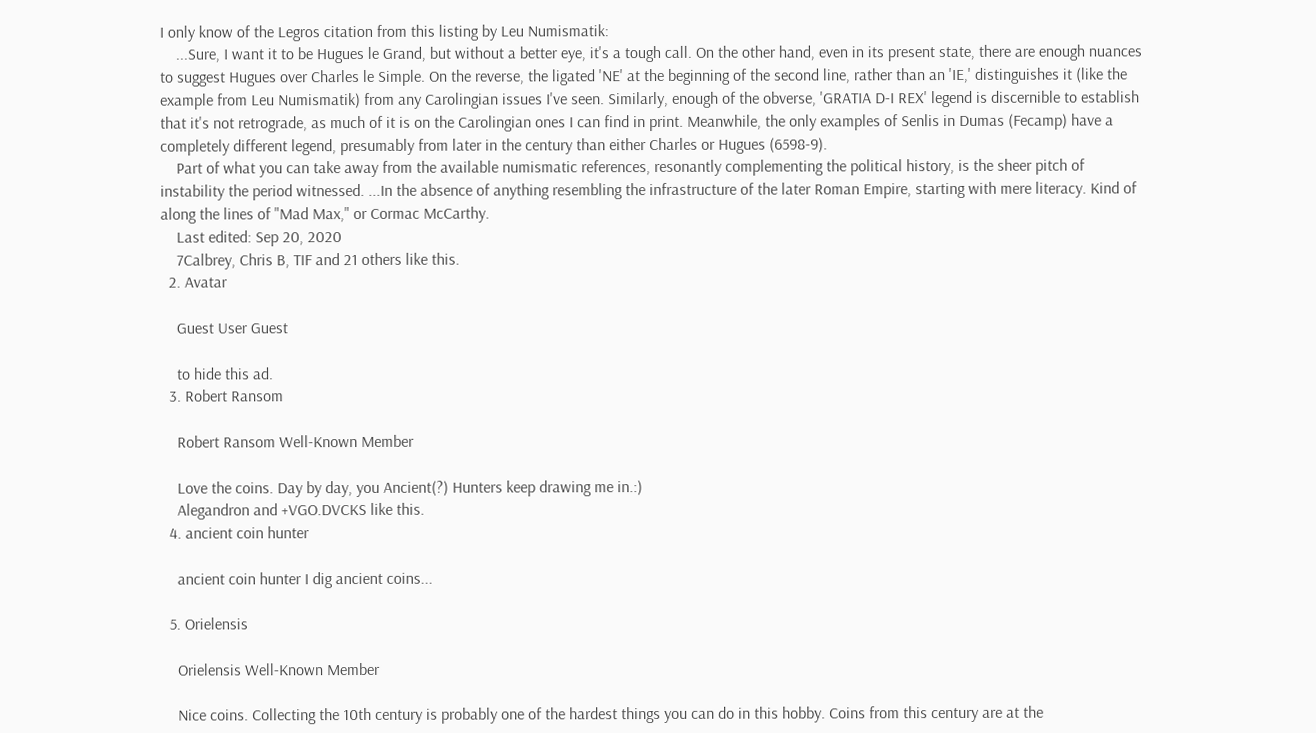I only know of the Legros citation from this listing by Leu Numismatik:
    ...Sure, I want it to be Hugues le Grand, but without a better eye, it's a tough call. On the other hand, even in its present state, there are enough nuances to suggest Hugues over Charles le Simple. On the reverse, the ligated 'NE' at the beginning of the second line, rather than an 'IE,' distinguishes it (like the example from Leu Numismatik) from any Carolingian issues I've seen. Similarly, enough of the obverse, 'GRATIA D-I REX' legend is discernible to establish that it's not retrograde, as much of it is on the Carolingian ones I can find in print. Meanwhile, the only examples of Senlis in Dumas (Fecamp) have a completely different legend, presumably from later in the century than either Charles or Hugues (6598-9).
    Part of what you can take away from the available numismatic references, resonantly complementing the political history, is the sheer pitch of instability the period witnessed. ...In the absence of anything resembling the infrastructure of the later Roman Empire, starting with mere literacy. Kind of along the lines of "Mad Max," or Cormac McCarthy.
    Last edited: Sep 20, 2020
    7Calbrey, Chris B, TIF and 21 others like this.
  2. Avatar

    Guest User Guest

    to hide this ad.
  3. Robert Ransom

    Robert Ransom Well-Known Member

    Love the coins. Day by day, you Ancient(?) Hunters keep drawing me in.:)
    Alegandron and +VGO.DVCKS like this.
  4. ancient coin hunter

    ancient coin hunter I dig ancient coins...

  5. Orielensis

    Orielensis Well-Known Member

    Nice coins. Collecting the 10th century is probably one of the hardest things you can do in this hobby. Coins from this century are at the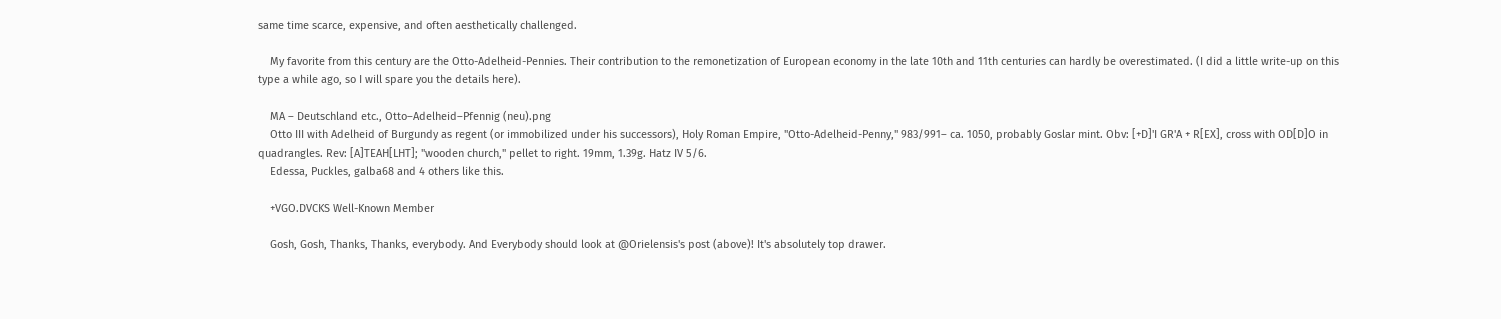same time scarce, expensive, and often aesthetically challenged.

    My favorite from this century are the Otto-Adelheid-Pennies. Their contribution to the remonetization of European economy in the late 10th and 11th centuries can hardly be overestimated. (I did a little write-up on this type a while ago, so I will spare you the details here).

    MA – Deutschland etc., Otto–Adelheid–Pfennig (neu).png
    Otto III with Adelheid of Burgundy as regent (or immobilized under his successors), Holy Roman Empire, "Otto-Adelheid-Penny," 983/991– ca. 1050, probably Goslar mint. Obv: [+D]'I GR'A + R[EX], cross with OD[D]O in quadrangles. Rev: [A]TEAH[LHT]; "wooden church," pellet to right. 19mm, 1.39g. Hatz IV 5/6.
    Edessa, Puckles, galba68 and 4 others like this.

    +VGO.DVCKS Well-Known Member

    Gosh, Gosh, Thanks, Thanks, everybody. And Everybody should look at @Orielensis's post (above)! It's absolutely top drawer.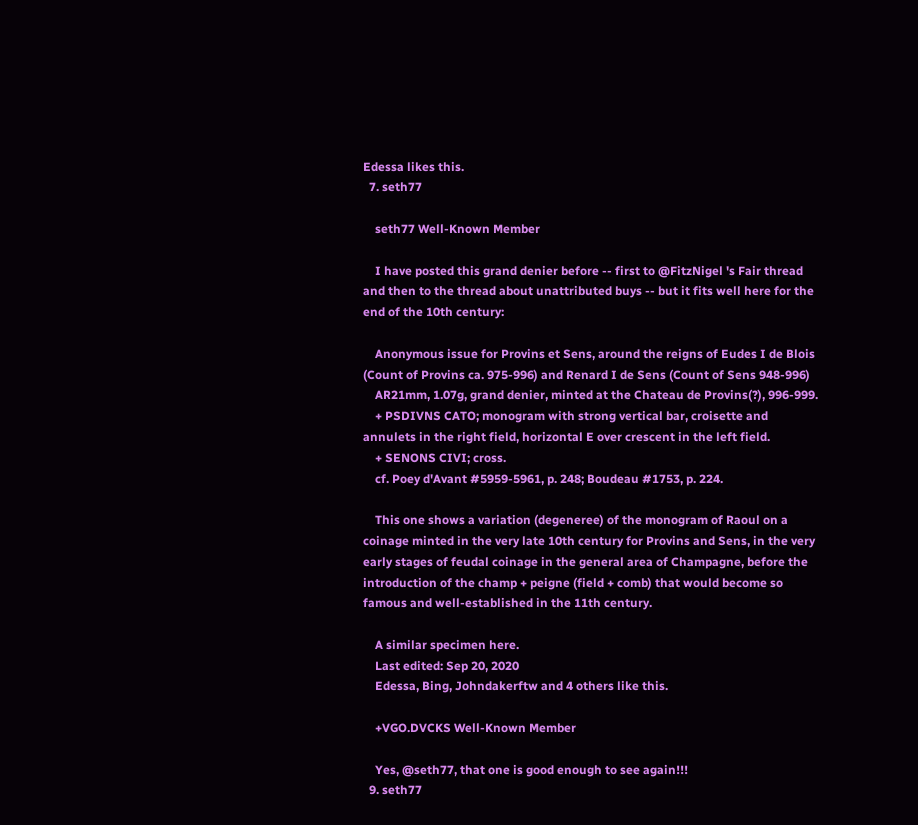Edessa likes this.
  7. seth77

    seth77 Well-Known Member

    I have posted this grand denier before -- first to @FitzNigel 's Fair thread and then to the thread about unattributed buys -- but it fits well here for the end of the 10th century:

    Anonymous issue for Provins et Sens, around the reigns of Eudes I de Blois (Count of Provins ca. 975-996) and Renard I de Sens (Count of Sens 948-996)
    AR21mm, 1.07g, grand denier, minted at the Chateau de Provins(?), 996-999.
    + PSDIVNS CATO; monogram with strong vertical bar, croisette and annulets in the right field, horizontal E over crescent in the left field.
    + SENONS CIVI; cross.
    cf. Poey d'Avant #5959-5961, p. 248; Boudeau #1753, p. 224.

    This one shows a variation (degeneree) of the monogram of Raoul on a coinage minted in the very late 10th century for Provins and Sens, in the very early stages of feudal coinage in the general area of Champagne, before the introduction of the champ + peigne (field + comb) that would become so famous and well-established in the 11th century.

    A similar specimen here.
    Last edited: Sep 20, 2020
    Edessa, Bing, Johndakerftw and 4 others like this.

    +VGO.DVCKS Well-Known Member

    Yes, @seth77, that one is good enough to see again!!!
  9. seth77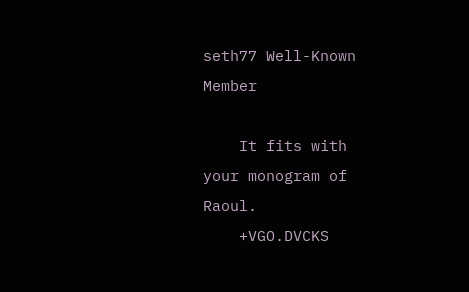seth77 Well-Known Member

    It fits with your monogram of Raoul.
    +VGO.DVCKS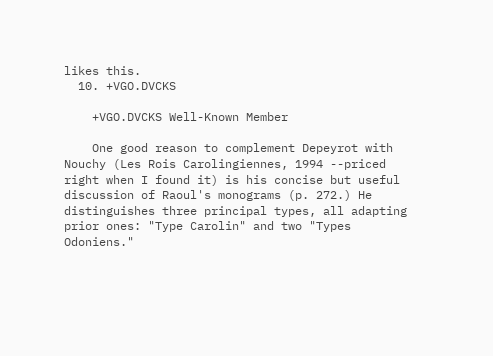likes this.
  10. +VGO.DVCKS

    +VGO.DVCKS Well-Known Member

    One good reason to complement Depeyrot with Nouchy (Les Rois Carolingiennes, 1994 --priced right when I found it) is his concise but useful discussion of Raoul's monograms (p. 272.) He distinguishes three principal types, all adapting prior ones: "Type Carolin" and two "Types Odoniens."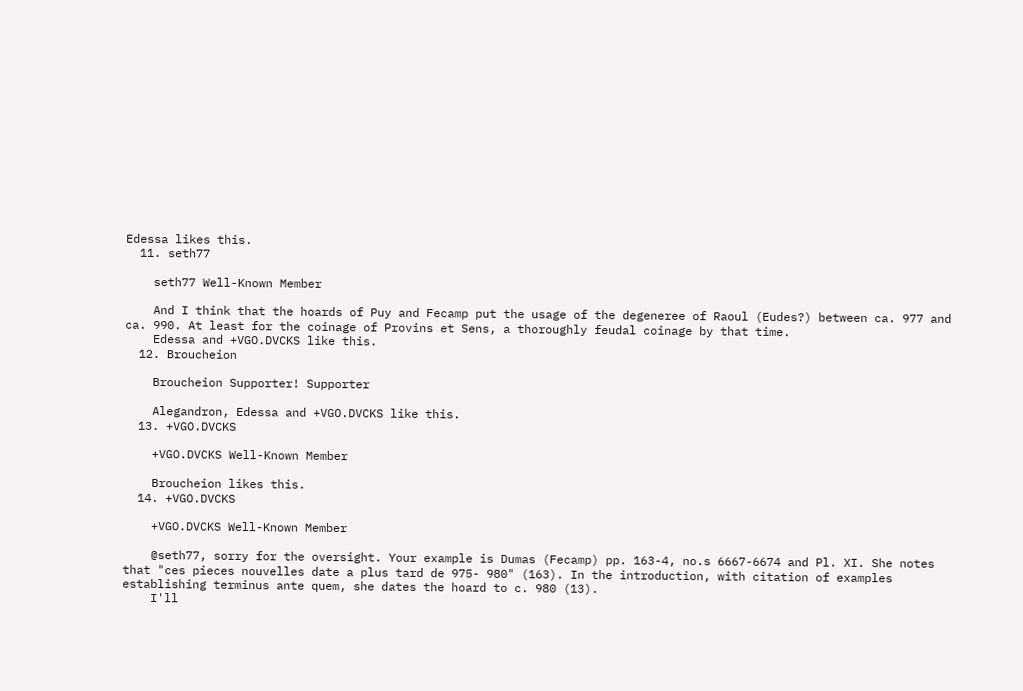Edessa likes this.
  11. seth77

    seth77 Well-Known Member

    And I think that the hoards of Puy and Fecamp put the usage of the degeneree of Raoul (Eudes?) between ca. 977 and ca. 990. At least for the coinage of Provins et Sens, a thoroughly feudal coinage by that time.
    Edessa and +VGO.DVCKS like this.
  12. Broucheion

    Broucheion Supporter! Supporter

    Alegandron, Edessa and +VGO.DVCKS like this.
  13. +VGO.DVCKS

    +VGO.DVCKS Well-Known Member

    Broucheion likes this.
  14. +VGO.DVCKS

    +VGO.DVCKS Well-Known Member

    @seth77, sorry for the oversight. Your example is Dumas (Fecamp) pp. 163-4, no.s 6667-6674 and Pl. XI. She notes that "ces pieces nouvelles date a plus tard de 975- 980" (163). In the introduction, with citation of examples establishing terminus ante quem, she dates the hoard to c. 980 (13).
    I'll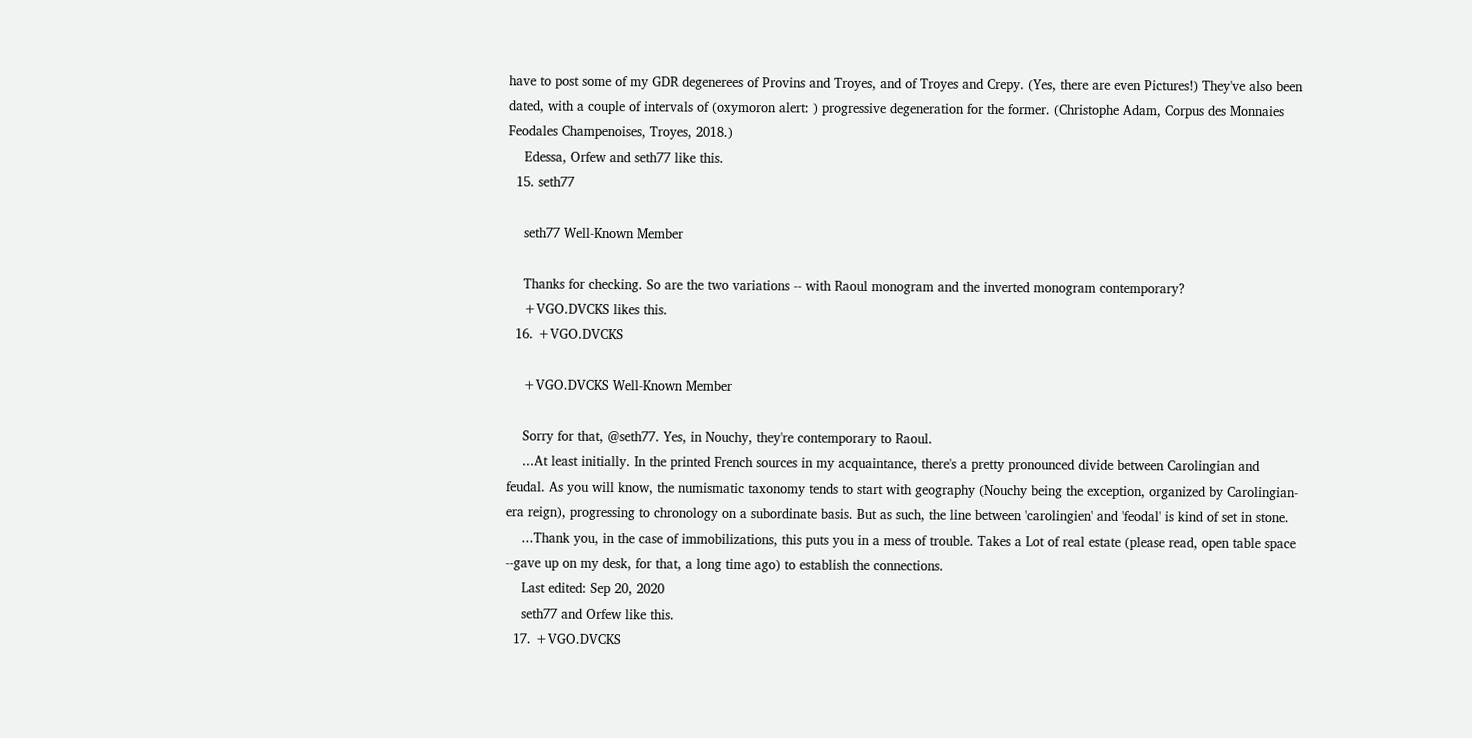have to post some of my GDR degenerees of Provins and Troyes, and of Troyes and Crepy. (Yes, there are even Pictures!) They've also been dated, with a couple of intervals of (oxymoron alert: ) progressive degeneration for the former. (Christophe Adam, Corpus des Monnaies Feodales Champenoises, Troyes, 2018.)
    Edessa, Orfew and seth77 like this.
  15. seth77

    seth77 Well-Known Member

    Thanks for checking. So are the two variations -- with Raoul monogram and the inverted monogram contemporary?
    +VGO.DVCKS likes this.
  16. +VGO.DVCKS

    +VGO.DVCKS Well-Known Member

    Sorry for that, @seth77. Yes, in Nouchy, they're contemporary to Raoul.
    ...At least initially. In the printed French sources in my acquaintance, there's a pretty pronounced divide between Carolingian and feudal. As you will know, the numismatic taxonomy tends to start with geography (Nouchy being the exception, organized by Carolingian-era reign), progressing to chronology on a subordinate basis. But as such, the line between 'carolingien' and 'feodal' is kind of set in stone.
    ...Thank you, in the case of immobilizations, this puts you in a mess of trouble. Takes a Lot of real estate (please read, open table space --gave up on my desk, for that, a long time ago) to establish the connections.
    Last edited: Sep 20, 2020
    seth77 and Orfew like this.
  17. +VGO.DVCKS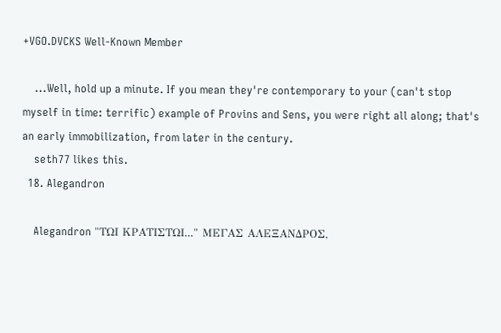+VGO.DVCKS Well-Known Member

    ...Well, hold up a minute. If you mean they're contemporary to your (can't stop myself in time: terrific) example of Provins and Sens, you were right all along; that's an early immobilization, from later in the century.
    seth77 likes this.
  18. Alegandron

    Alegandron "ΤΩΙ ΚΡΑΤΙΣΤΩΙ..." ΜΕΓΑΣ ΑΛΕΞΑΝΔΡΟΣ,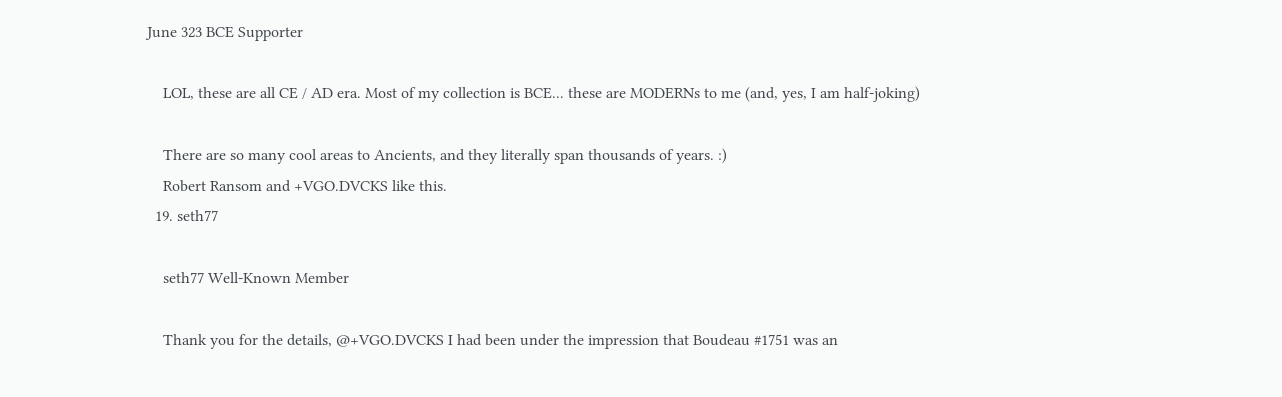June 323 BCE Supporter

    LOL, these are all CE / AD era. Most of my collection is BCE... these are MODERNs to me (and, yes, I am half-joking)

    There are so many cool areas to Ancients, and they literally span thousands of years. :)
    Robert Ransom and +VGO.DVCKS like this.
  19. seth77

    seth77 Well-Known Member

    Thank you for the details, @+VGO.DVCKS I had been under the impression that Boudeau #1751 was an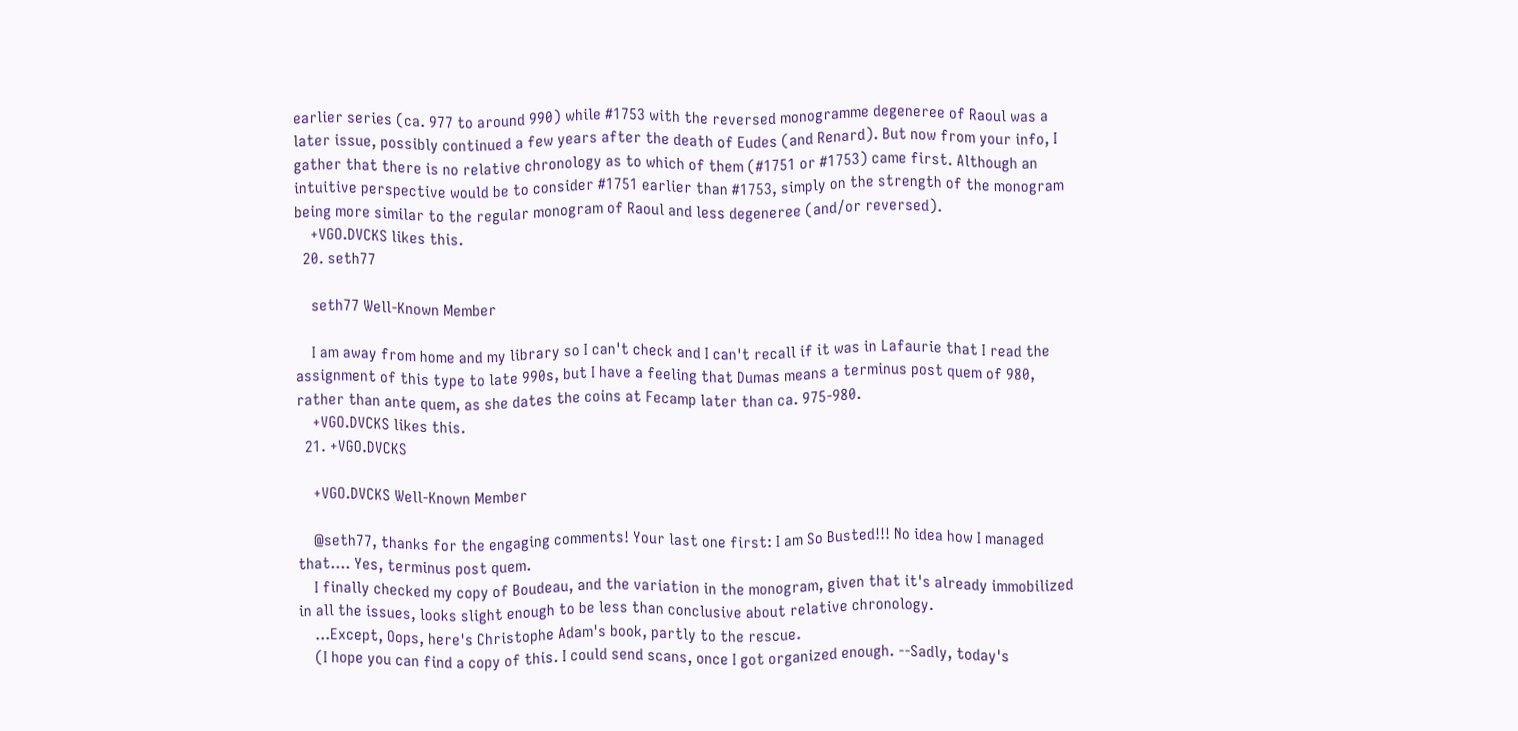earlier series (ca. 977 to around 990) while #1753 with the reversed monogramme degeneree of Raoul was a later issue, possibly continued a few years after the death of Eudes (and Renard). But now from your info, I gather that there is no relative chronology as to which of them (#1751 or #1753) came first. Although an intuitive perspective would be to consider #1751 earlier than #1753, simply on the strength of the monogram being more similar to the regular monogram of Raoul and less degeneree (and/or reversed).
    +VGO.DVCKS likes this.
  20. seth77

    seth77 Well-Known Member

    I am away from home and my library so I can't check and I can't recall if it was in Lafaurie that I read the assignment of this type to late 990s, but I have a feeling that Dumas means a terminus post quem of 980, rather than ante quem, as she dates the coins at Fecamp later than ca. 975-980.
    +VGO.DVCKS likes this.
  21. +VGO.DVCKS

    +VGO.DVCKS Well-Known Member

    @seth77, thanks for the engaging comments! Your last one first: I am So Busted!!! No idea how I managed that.... Yes, terminus post quem.
    I finally checked my copy of Boudeau, and the variation in the monogram, given that it's already immobilized in all the issues, looks slight enough to be less than conclusive about relative chronology.
    ...Except, Oops, here's Christophe Adam's book, partly to the rescue.
    (I hope you can find a copy of this. I could send scans, once I got organized enough. --Sadly, today's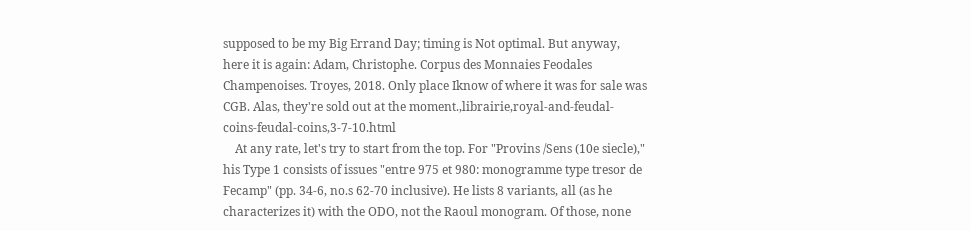supposed to be my Big Errand Day; timing is Not optimal. But anyway, here it is again: Adam, Christophe. Corpus des Monnaies Feodales Champenoises. Troyes, 2018. Only place Iknow of where it was for sale was CGB. Alas, they're sold out at the moment.,librairie,royal-and-feudal-coins-feudal-coins,3-7-10.html
    At any rate, let's try to start from the top. For "Provins /Sens (10e siecle)," his Type 1 consists of issues "entre 975 et 980: monogramme type tresor de Fecamp" (pp. 34-6, no.s 62-70 inclusive). He lists 8 variants, all (as he characterizes it) with the ODO, not the Raoul monogram. Of those, none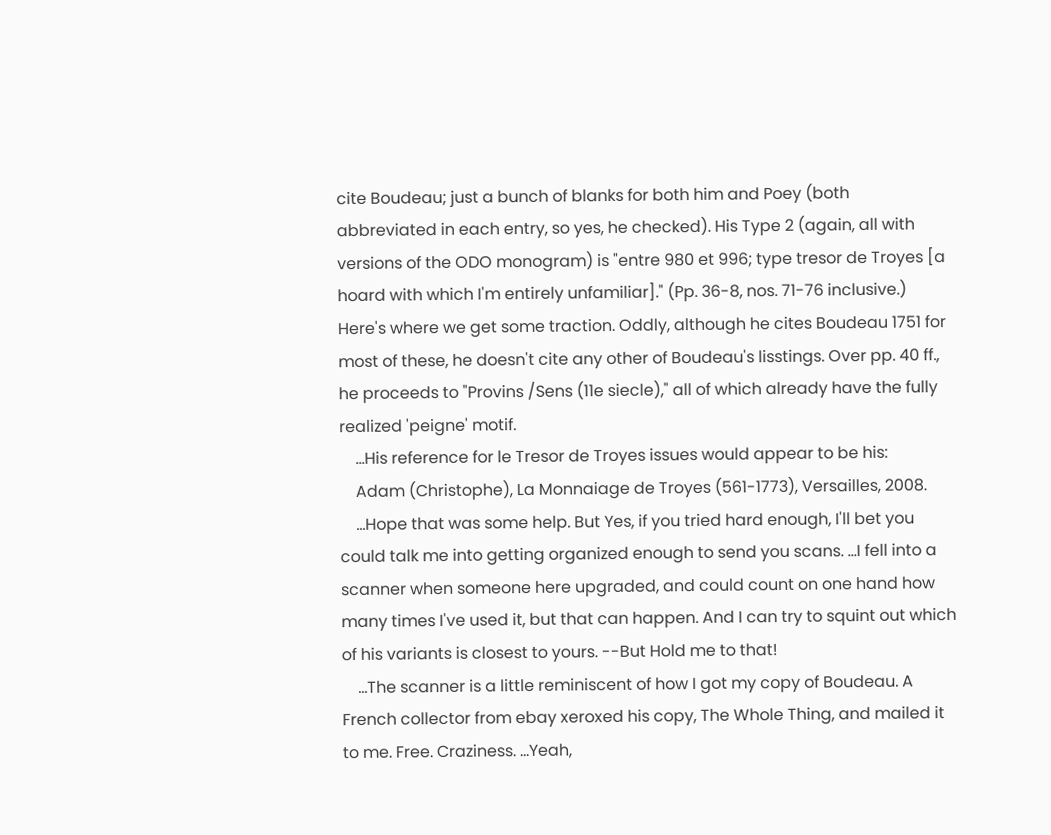cite Boudeau; just a bunch of blanks for both him and Poey (both abbreviated in each entry, so yes, he checked). His Type 2 (again, all with versions of the ODO monogram) is "entre 980 et 996; type tresor de Troyes [a hoard with which I'm entirely unfamiliar]." (Pp. 36-8, nos. 71-76 inclusive.) Here's where we get some traction. Oddly, although he cites Boudeau 1751 for most of these, he doesn't cite any other of Boudeau's lisstings. Over pp. 40 ff., he proceeds to "Provins /Sens (11e siecle)," all of which already have the fully realized 'peigne' motif.
    ...His reference for le Tresor de Troyes issues would appear to be his:
    Adam (Christophe), La Monnaiage de Troyes (561-1773), Versailles, 2008.
    ...Hope that was some help. But Yes, if you tried hard enough, I'll bet you could talk me into getting organized enough to send you scans. ...I fell into a scanner when someone here upgraded, and could count on one hand how many times I've used it, but that can happen. And I can try to squint out which of his variants is closest to yours. --But Hold me to that!
    ...The scanner is a little reminiscent of how I got my copy of Boudeau. A French collector from ebay xeroxed his copy, The Whole Thing, and mailed it to me. Free. Craziness. ...Yeah,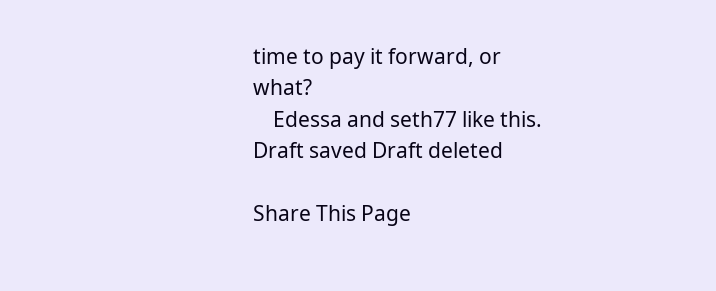time to pay it forward, or what?
    Edessa and seth77 like this.
Draft saved Draft deleted

Share This Page